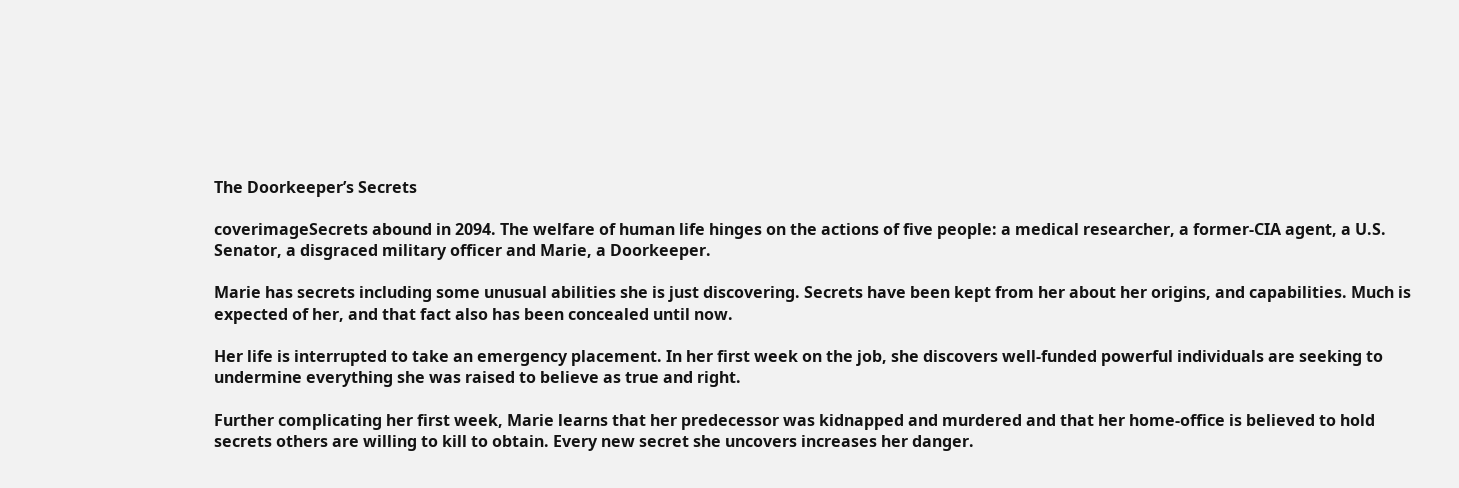The Doorkeeper’s Secrets

coverimageSecrets abound in 2094. The welfare of human life hinges on the actions of five people: a medical researcher, a former-CIA agent, a U.S. Senator, a disgraced military officer and Marie, a Doorkeeper.

Marie has secrets including some unusual abilities she is just discovering. Secrets have been kept from her about her origins, and capabilities. Much is expected of her, and that fact also has been concealed until now.

Her life is interrupted to take an emergency placement. In her first week on the job, she discovers well-funded powerful individuals are seeking to undermine everything she was raised to believe as true and right.

Further complicating her first week, Marie learns that her predecessor was kidnapped and murdered and that her home-office is believed to hold secrets others are willing to kill to obtain. Every new secret she uncovers increases her danger.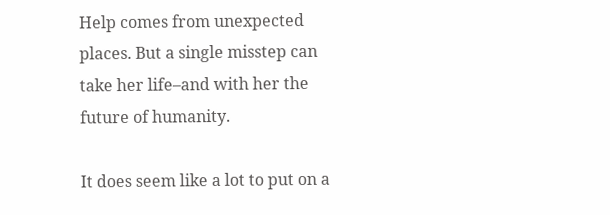Help comes from unexpected places. But a single misstep can take her life–and with her the future of humanity.

It does seem like a lot to put on a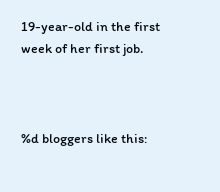19-year-old in the first week of her first job.



%d bloggers like this: